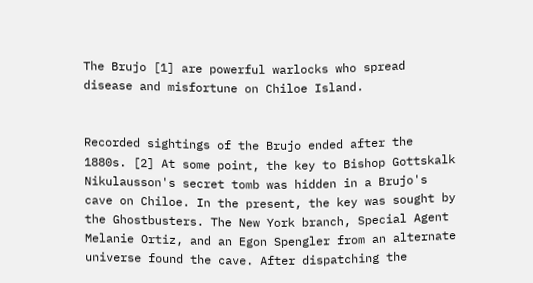The Brujo [1] are powerful warlocks who spread disease and misfortune on Chiloe Island.


Recorded sightings of the Brujo ended after the 1880s. [2] At some point, the key to Bishop Gottskalk Nikulausson's secret tomb was hidden in a Brujo's cave on Chiloe. In the present, the key was sought by the Ghostbusters. The New York branch, Special Agent Melanie Ortiz, and an Egon Spengler from an alternate universe found the cave. After dispatching the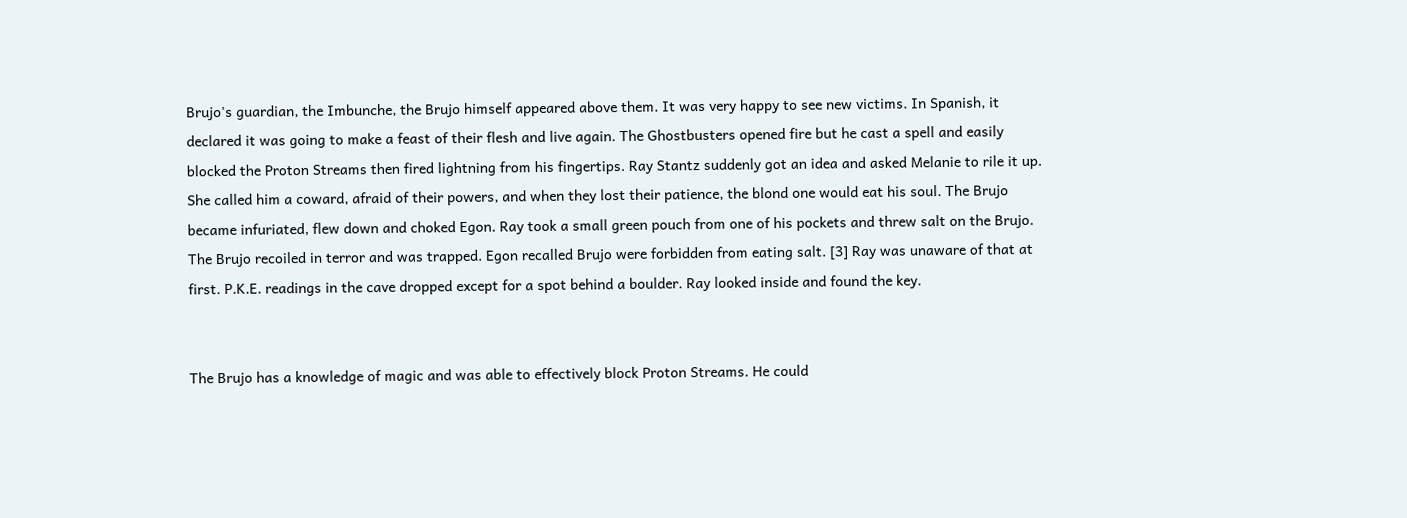Brujo's guardian, the Imbunche, the Brujo himself appeared above them. It was very happy to see new victims. In Spanish, it declared it was going to make a feast of their flesh and live again. The Ghostbusters opened fire but he cast a spell and easily blocked the Proton Streams then fired lightning from his fingertips. Ray Stantz suddenly got an idea and asked Melanie to rile it up. She called him a coward, afraid of their powers, and when they lost their patience, the blond one would eat his soul. The Brujo became infuriated, flew down and choked Egon. Ray took a small green pouch from one of his pockets and threw salt on the Brujo. The Brujo recoiled in terror and was trapped. Egon recalled Brujo were forbidden from eating salt. [3] Ray was unaware of that at first. P.K.E. readings in the cave dropped except for a spot behind a boulder. Ray looked inside and found the key.


The Brujo has a knowledge of magic and was able to effectively block Proton Streams. He could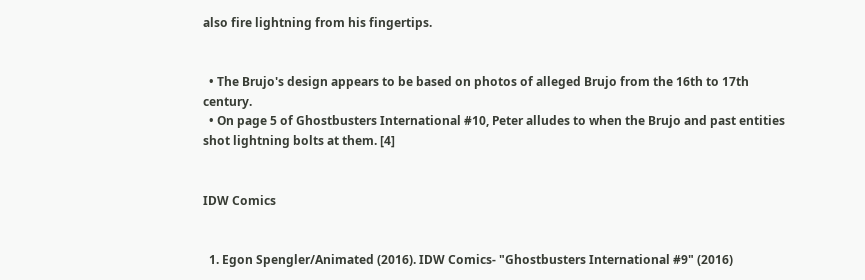also fire lightning from his fingertips.


  • The Brujo's design appears to be based on photos of alleged Brujo from the 16th to 17th century.
  • On page 5 of Ghostbusters International #10, Peter alludes to when the Brujo and past entities shot lightning bolts at them. [4]


IDW Comics


  1. Egon Spengler/Animated (2016). IDW Comics- "Ghostbusters International #9" (2016)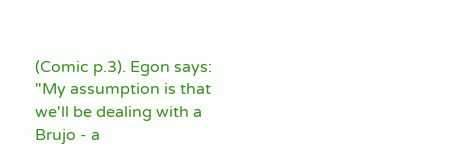(Comic p.3). Egon says: "My assumption is that we'll be dealing with a Brujo - a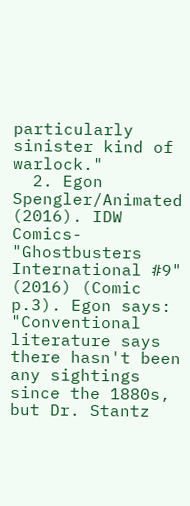particularly sinister kind of warlock."
  2. Egon Spengler/Animated (2016). IDW Comics- "Ghostbusters International #9" (2016) (Comic p.3). Egon says: "Conventional literature says there hasn't been any sightings since the 1880s, but Dr. Stantz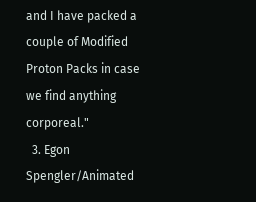and I have packed a couple of Modified Proton Packs in case we find anything corporeal."
  3. Egon Spengler/Animated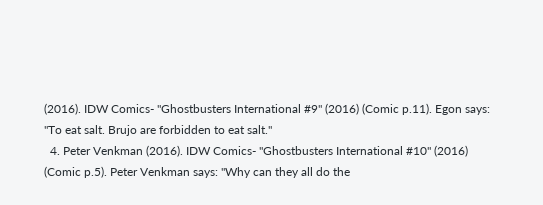(2016). IDW Comics- "Ghostbusters International #9" (2016) (Comic p.11). Egon says: "To eat salt. Brujo are forbidden to eat salt."
  4. Peter Venkman (2016). IDW Comics- "Ghostbusters International #10" (2016) (Comic p.5). Peter Venkman says: "Why can they all do the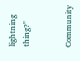lightning thing?"


Community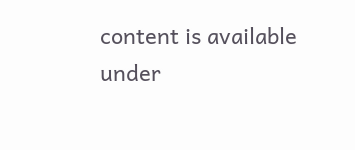content is available under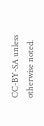CC-BY-SA unless otherwise noted.